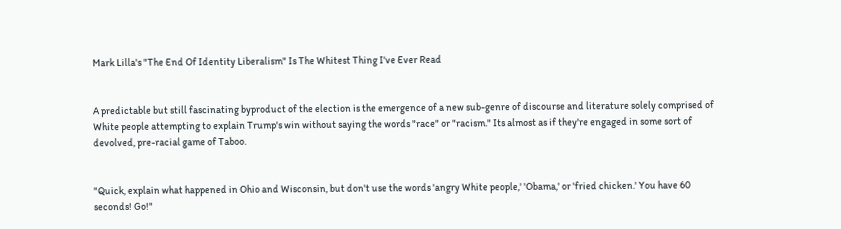Mark Lilla's "The End Of Identity Liberalism" Is The Whitest Thing I've Ever Read


A predictable but still fascinating byproduct of the election is the emergence of a new sub-genre of discourse and literature solely comprised of White people attempting to explain Trump's win without saying the words "race" or "racism." Its almost as if they're engaged in some sort of devolved, pre-racial game of Taboo.


"Quick, explain what happened in Ohio and Wisconsin, but don't use the words 'angry White people,' 'Obama,' or 'fried chicken.' You have 60 seconds! Go!"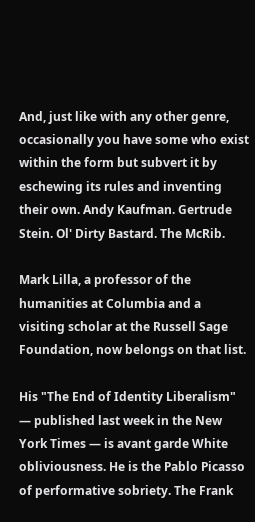And, just like with any other genre, occasionally you have some who exist within the form but subvert it by eschewing its rules and inventing their own. Andy Kaufman. Gertrude Stein. Ol' Dirty Bastard. The McRib.

Mark Lilla, a professor of the humanities at Columbia and a visiting scholar at the Russell Sage Foundation, now belongs on that list.

His "The End of Identity Liberalism" — published last week in the New York Times — is avant garde White obliviousness. He is the Pablo Picasso of performative sobriety. The Frank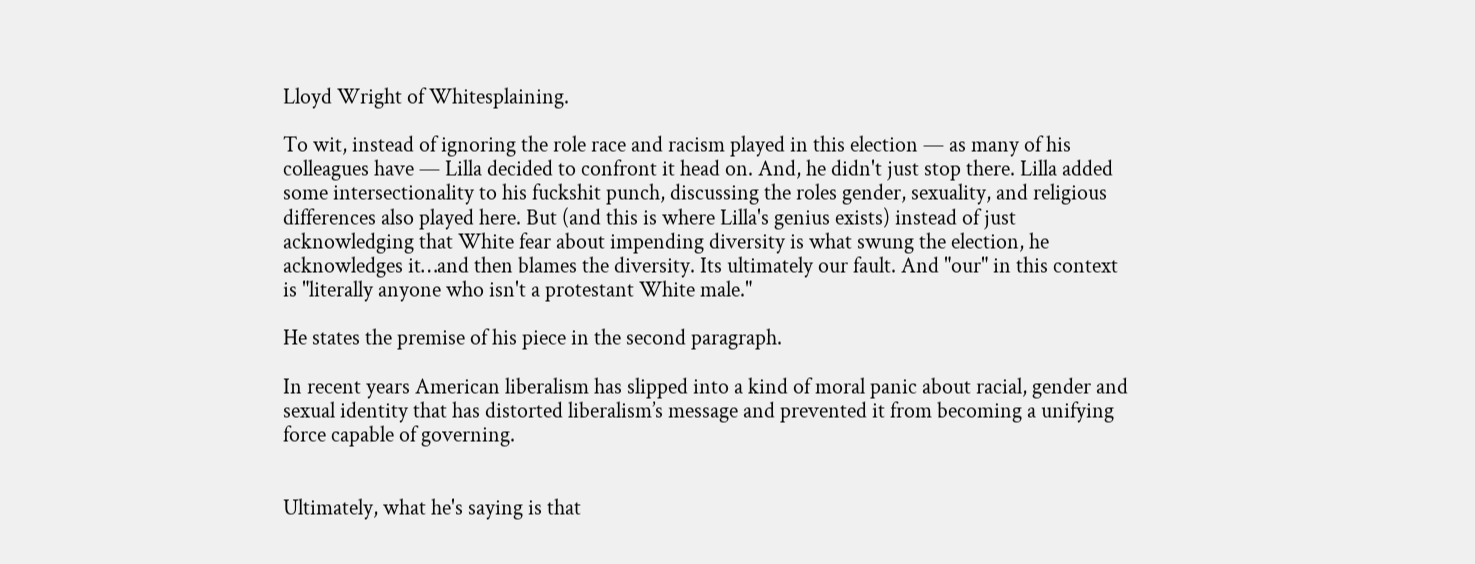Lloyd Wright of Whitesplaining.

To wit, instead of ignoring the role race and racism played in this election — as many of his colleagues have — Lilla decided to confront it head on. And, he didn't just stop there. Lilla added some intersectionality to his fuckshit punch, discussing the roles gender, sexuality, and religious differences also played here. But (and this is where Lilla's genius exists) instead of just acknowledging that White fear about impending diversity is what swung the election, he acknowledges it…and then blames the diversity. Its ultimately our fault. And "our" in this context is "literally anyone who isn't a protestant White male."

He states the premise of his piece in the second paragraph.

In recent years American liberalism has slipped into a kind of moral panic about racial, gender and sexual identity that has distorted liberalism’s message and prevented it from becoming a unifying force capable of governing.


Ultimately, what he's saying is that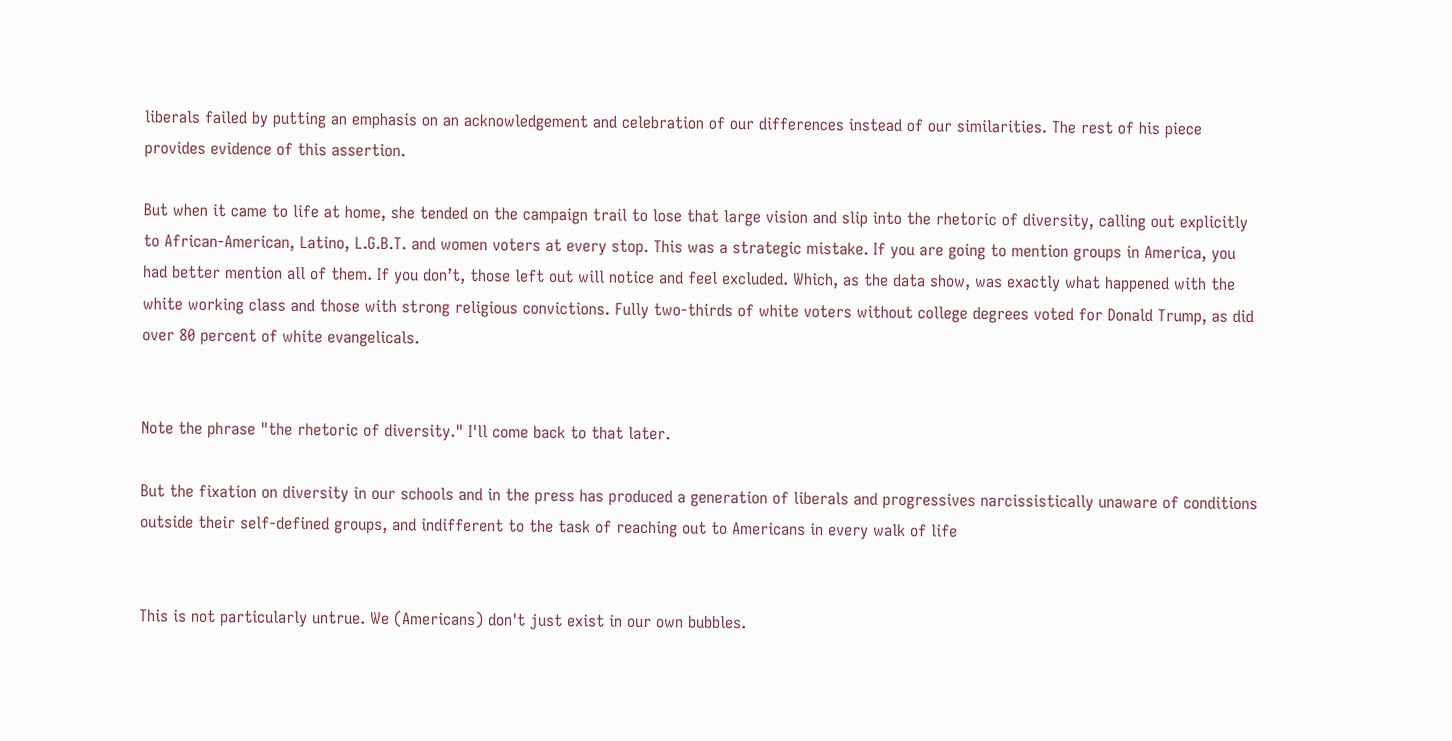liberals failed by putting an emphasis on an acknowledgement and celebration of our differences instead of our similarities. The rest of his piece provides evidence of this assertion.

But when it came to life at home, she tended on the campaign trail to lose that large vision and slip into the rhetoric of diversity, calling out explicitly to African-American, Latino, L.G.B.T. and women voters at every stop. This was a strategic mistake. If you are going to mention groups in America, you had better mention all of them. If you don’t, those left out will notice and feel excluded. Which, as the data show, was exactly what happened with the white working class and those with strong religious convictions. Fully two-thirds of white voters without college degrees voted for Donald Trump, as did over 80 percent of white evangelicals.


Note the phrase "the rhetoric of diversity." I'll come back to that later.

But the fixation on diversity in our schools and in the press has produced a generation of liberals and progressives narcissistically unaware of conditions outside their self-defined groups, and indifferent to the task of reaching out to Americans in every walk of life


This is not particularly untrue. We (Americans) don't just exist in our own bubbles.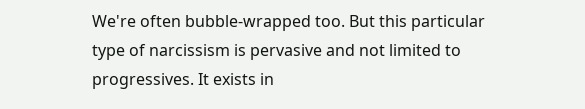We're often bubble-wrapped too. But this particular type of narcissism is pervasive and not limited to progressives. It exists in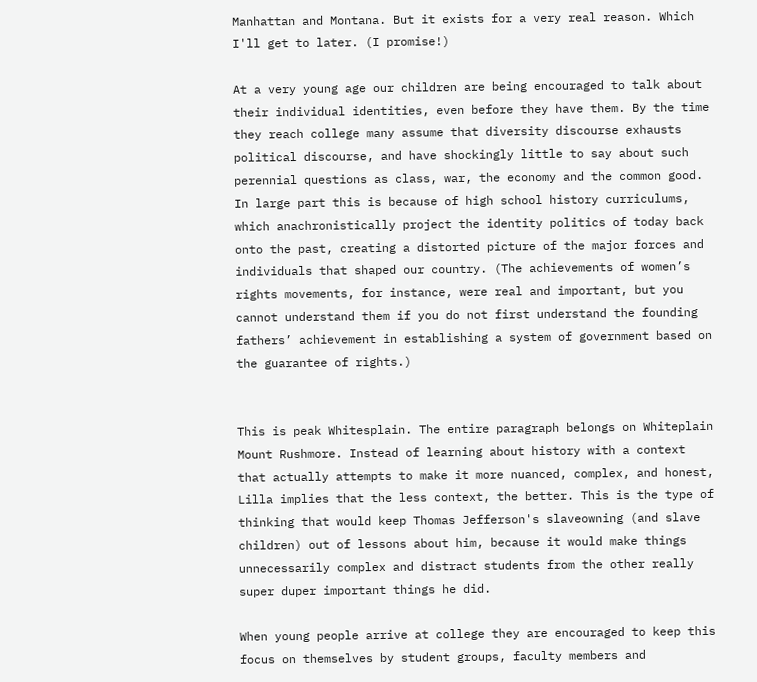Manhattan and Montana. But it exists for a very real reason. Which I'll get to later. (I promise!)

At a very young age our children are being encouraged to talk about their individual identities, even before they have them. By the time they reach college many assume that diversity discourse exhausts political discourse, and have shockingly little to say about such perennial questions as class, war, the economy and the common good. In large part this is because of high school history curriculums, which anachronistically project the identity politics of today back onto the past, creating a distorted picture of the major forces and individuals that shaped our country. (The achievements of women’s rights movements, for instance, were real and important, but you cannot understand them if you do not first understand the founding fathers’ achievement in establishing a system of government based on the guarantee of rights.)


This is peak Whitesplain. The entire paragraph belongs on Whiteplain Mount Rushmore. Instead of learning about history with a context that actually attempts to make it more nuanced, complex, and honest, Lilla implies that the less context, the better. This is the type of thinking that would keep Thomas Jefferson's slaveowning (and slave children) out of lessons about him, because it would make things unnecessarily complex and distract students from the other really super duper important things he did.

When young people arrive at college they are encouraged to keep this focus on themselves by student groups, faculty members and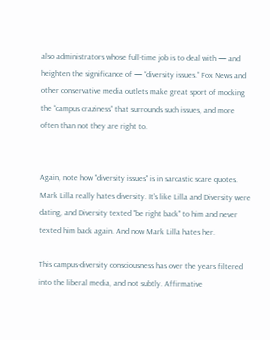also administrators whose full-time job is to deal with — and heighten the significance of — “diversity issues.” Fox News and other conservative media outlets make great sport of mocking the “campus craziness” that surrounds such issues, and more often than not they are right to.


Again, note how "diversity issues" is in sarcastic scare quotes. Mark Lilla really hates diversity. It's like Lilla and Diversity were dating, and Diversity texted "be right back" to him and never texted him back again. And now Mark Lilla hates her.

This campus-diversity consciousness has over the years filtered into the liberal media, and not subtly. Affirmative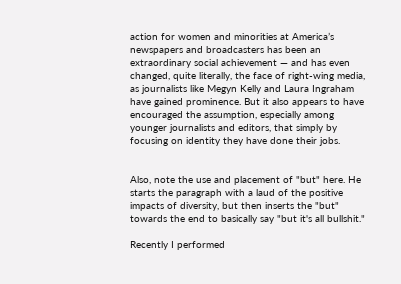action for women and minorities at America’s newspapers and broadcasters has been an extraordinary social achievement — and has even changed, quite literally, the face of right-wing media, as journalists like Megyn Kelly and Laura Ingraham have gained prominence. But it also appears to have encouraged the assumption, especially among younger journalists and editors, that simply by focusing on identity they have done their jobs.


Also, note the use and placement of "but" here. He starts the paragraph with a laud of the positive impacts of diversity, but then inserts the "but" towards the end to basically say "but it's all bullshit."

Recently I performed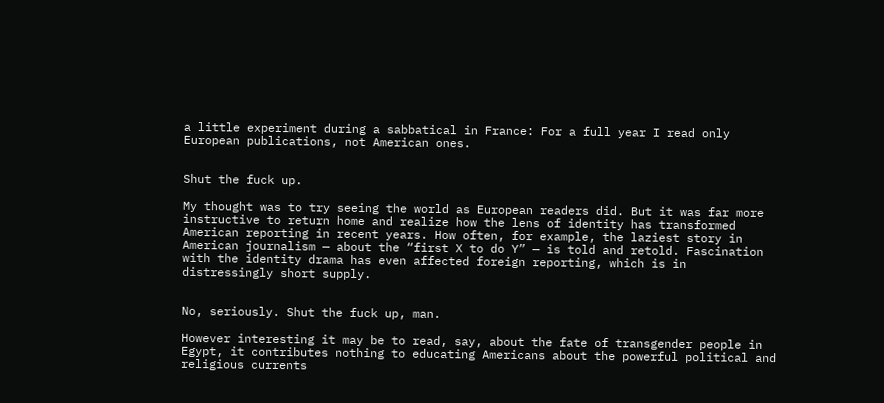a little experiment during a sabbatical in France: For a full year I read only European publications, not American ones.


Shut the fuck up.

My thought was to try seeing the world as European readers did. But it was far more instructive to return home and realize how the lens of identity has transformed American reporting in recent years. How often, for example, the laziest story in American journalism — about the “first X to do Y” — is told and retold. Fascination with the identity drama has even affected foreign reporting, which is in distressingly short supply.


No, seriously. Shut the fuck up, man.

However interesting it may be to read, say, about the fate of transgender people in Egypt, it contributes nothing to educating Americans about the powerful political and religious currents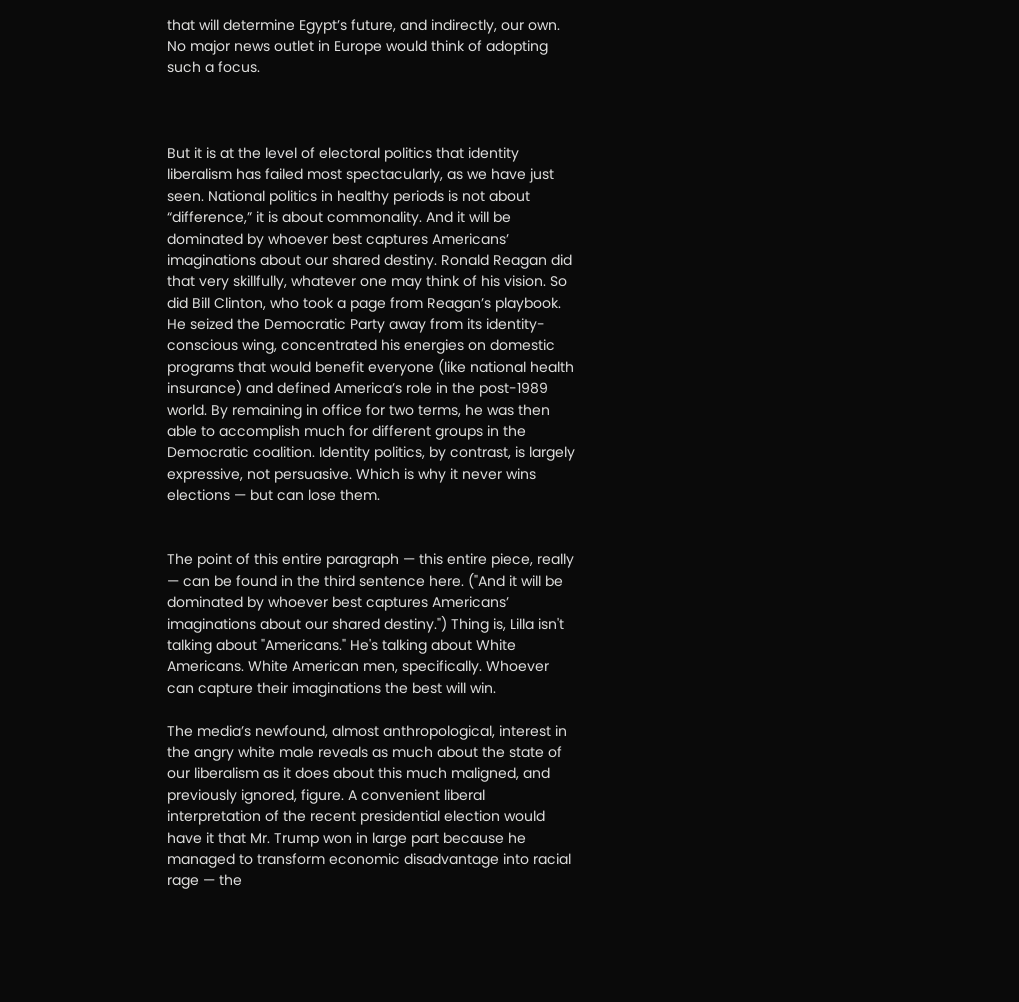that will determine Egypt’s future, and indirectly, our own. No major news outlet in Europe would think of adopting such a focus.



But it is at the level of electoral politics that identity liberalism has failed most spectacularly, as we have just seen. National politics in healthy periods is not about “difference,” it is about commonality. And it will be dominated by whoever best captures Americans’ imaginations about our shared destiny. Ronald Reagan did that very skillfully, whatever one may think of his vision. So did Bill Clinton, who took a page from Reagan’s playbook. He seized the Democratic Party away from its identity-conscious wing, concentrated his energies on domestic programs that would benefit everyone (like national health insurance) and defined America’s role in the post-1989 world. By remaining in office for two terms, he was then able to accomplish much for different groups in the Democratic coalition. Identity politics, by contrast, is largely expressive, not persuasive. Which is why it never wins elections — but can lose them.


The point of this entire paragraph — this entire piece, really — can be found in the third sentence here. ("And it will be dominated by whoever best captures Americans’ imaginations about our shared destiny.") Thing is, Lilla isn't talking about "Americans." He's talking about White Americans. White American men, specifically. Whoever can capture their imaginations the best will win.

The media’s newfound, almost anthropological, interest in the angry white male reveals as much about the state of our liberalism as it does about this much maligned, and previously ignored, figure. A convenient liberal interpretation of the recent presidential election would have it that Mr. Trump won in large part because he managed to transform economic disadvantage into racial rage — the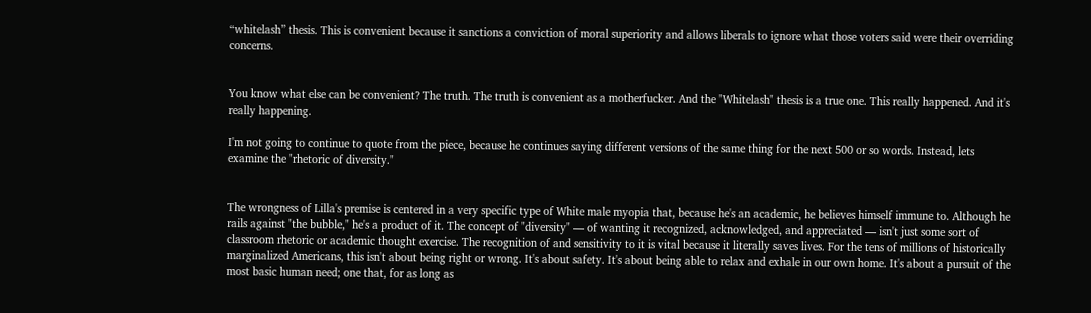“whitelash” thesis. This is convenient because it sanctions a conviction of moral superiority and allows liberals to ignore what those voters said were their overriding concerns.


You know what else can be convenient? The truth. The truth is convenient as a motherfucker. And the "Whitelash" thesis is a true one. This really happened. And it's really happening.

I'm not going to continue to quote from the piece, because he continues saying different versions of the same thing for the next 500 or so words. Instead, lets examine the "rhetoric of diversity."


The wrongness of Lilla's premise is centered in a very specific type of White male myopia that, because he's an academic, he believes himself immune to. Although he rails against "the bubble," he's a product of it. The concept of "diversity" — of wanting it recognized, acknowledged, and appreciated — isn't just some sort of classroom rhetoric or academic thought exercise. The recognition of and sensitivity to it is vital because it literally saves lives. For the tens of millions of historically marginalized Americans, this isn't about being right or wrong. It's about safety. It's about being able to relax and exhale in our own home. It's about a pursuit of the most basic human need; one that, for as long as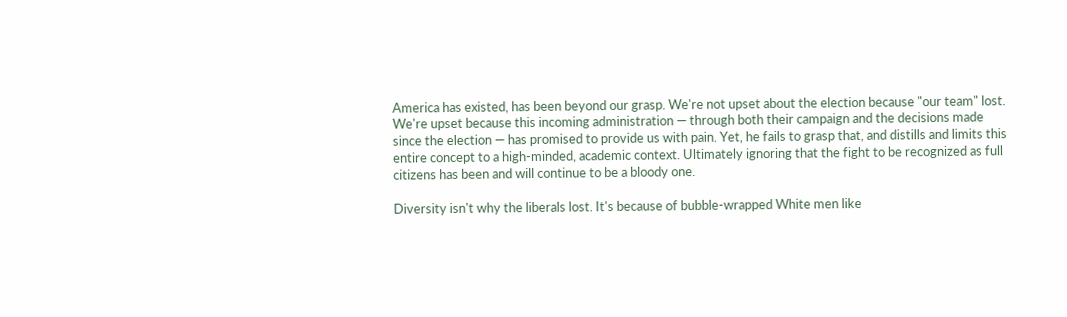America has existed, has been beyond our grasp. We're not upset about the election because "our team" lost. We're upset because this incoming administration — through both their campaign and the decisions made since the election — has promised to provide us with pain. Yet, he fails to grasp that, and distills and limits this entire concept to a high-minded, academic context. Ultimately ignoring that the fight to be recognized as full citizens has been and will continue to be a bloody one.

Diversity isn't why the liberals lost. It's because of bubble-wrapped White men like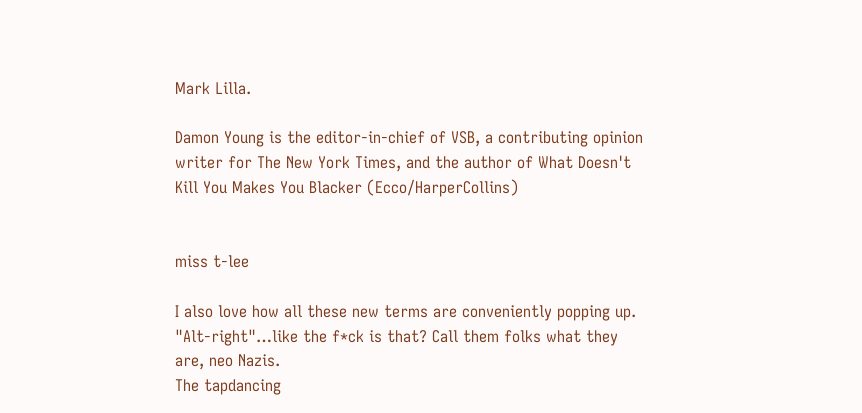Mark Lilla.

Damon Young is the editor-in-chief of VSB, a contributing opinion writer for The New York Times, and the author of What Doesn't Kill You Makes You Blacker (Ecco/HarperCollins)


miss t-lee

I also love how all these new terms are conveniently popping up. "Alt-right"…like the f*ck is that? Call them folks what they are, neo Nazis.
The tapdancing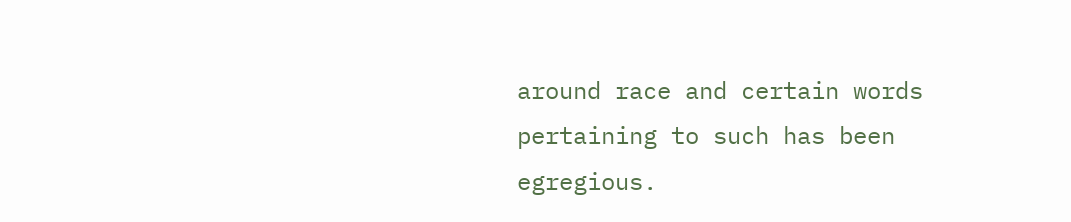around race and certain words pertaining to such has been egregious.